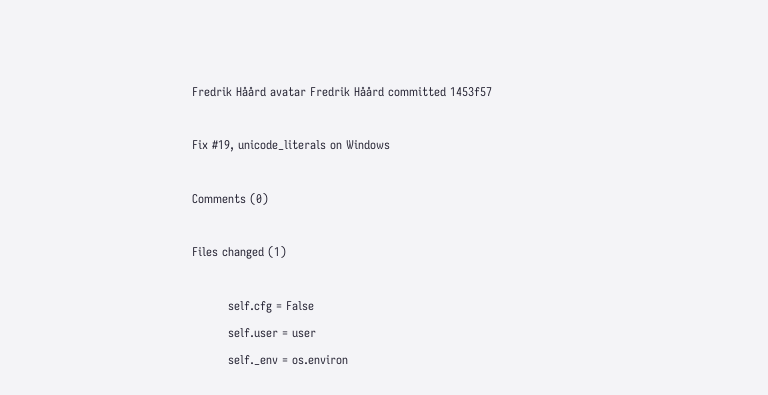Fredrik Håård avatar Fredrik Håård committed 1453f57

Fix #19, unicode_literals on Windows

Comments (0)

Files changed (1)

         self.cfg = False
         self.user = user
         self._env = os.environ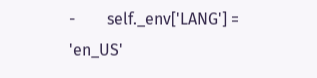-        self._env['LANG'] = 'en_US'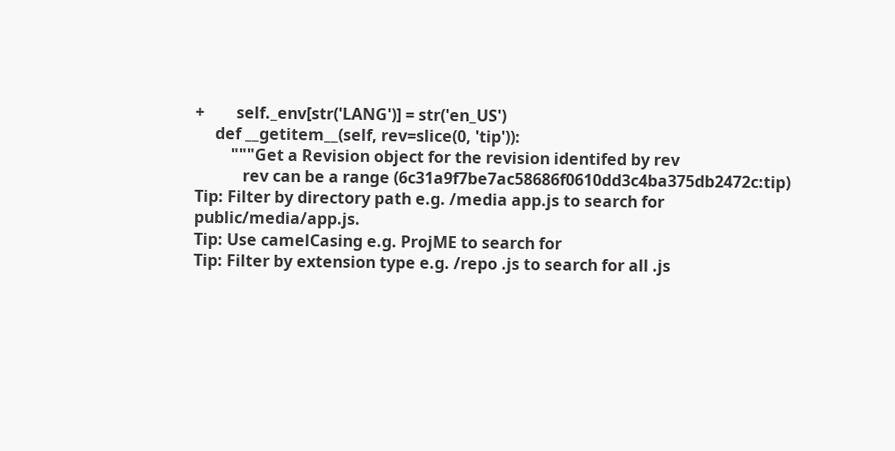+        self._env[str('LANG')] = str('en_US')
     def __getitem__(self, rev=slice(0, 'tip')):
         """Get a Revision object for the revision identifed by rev
            rev can be a range (6c31a9f7be7ac58686f0610dd3c4ba375db2472c:tip)
Tip: Filter by directory path e.g. /media app.js to search for public/media/app.js.
Tip: Use camelCasing e.g. ProjME to search for
Tip: Filter by extension type e.g. /repo .js to search for all .js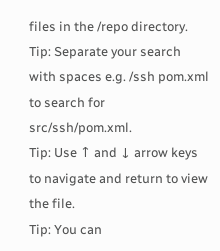files in the /repo directory.
Tip: Separate your search with spaces e.g. /ssh pom.xml to search for src/ssh/pom.xml.
Tip: Use ↑ and ↓ arrow keys to navigate and return to view the file.
Tip: You can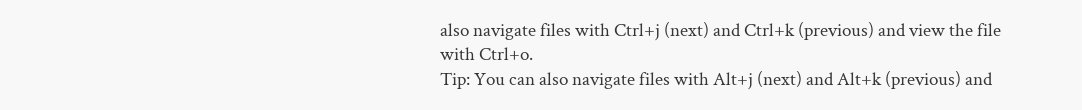also navigate files with Ctrl+j (next) and Ctrl+k (previous) and view the file with Ctrl+o.
Tip: You can also navigate files with Alt+j (next) and Alt+k (previous) and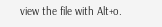view the file with Alt+o.